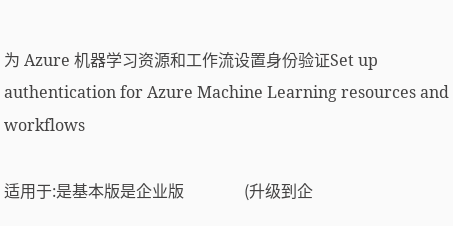为 Azure 机器学习资源和工作流设置身份验证Set up authentication for Azure Machine Learning resources and workflows

适用于:是基本版是企业版               (升级到企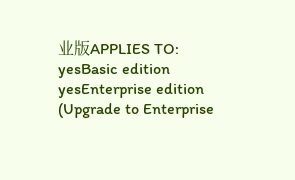业版APPLIES TO: yesBasic edition yesEnterprise edition                    (Upgrade to Enterprise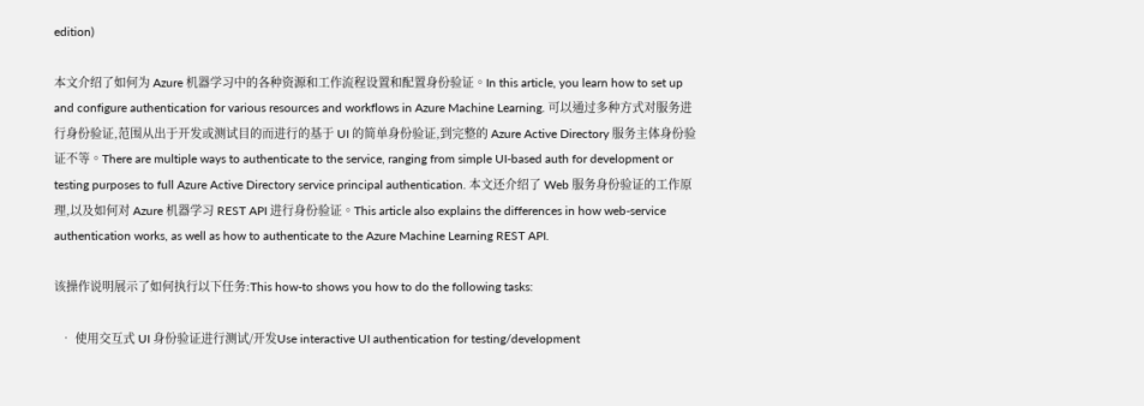edition)

本文介绍了如何为 Azure 机器学习中的各种资源和工作流程设置和配置身份验证。In this article, you learn how to set up and configure authentication for various resources and workflows in Azure Machine Learning. 可以通过多种方式对服务进行身份验证,范围从出于开发或测试目的而进行的基于 UI 的简单身份验证,到完整的 Azure Active Directory 服务主体身份验证不等。There are multiple ways to authenticate to the service, ranging from simple UI-based auth for development or testing purposes to full Azure Active Directory service principal authentication. 本文还介绍了 Web 服务身份验证的工作原理,以及如何对 Azure 机器学习 REST API 进行身份验证。This article also explains the differences in how web-service authentication works, as well as how to authenticate to the Azure Machine Learning REST API.

该操作说明展示了如何执行以下任务:This how-to shows you how to do the following tasks:

  • 使用交互式 UI 身份验证进行测试/开发Use interactive UI authentication for testing/development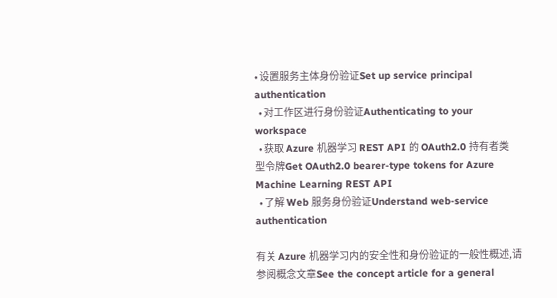• 设置服务主体身份验证Set up service principal authentication
  • 对工作区进行身份验证Authenticating to your workspace
  • 获取 Azure 机器学习 REST API 的 OAuth2.0 持有者类型令牌Get OAuth2.0 bearer-type tokens for Azure Machine Learning REST API
  • 了解 Web 服务身份验证Understand web-service authentication

有关 Azure 机器学习内的安全性和身份验证的一般性概述,请参阅概念文章See the concept article for a general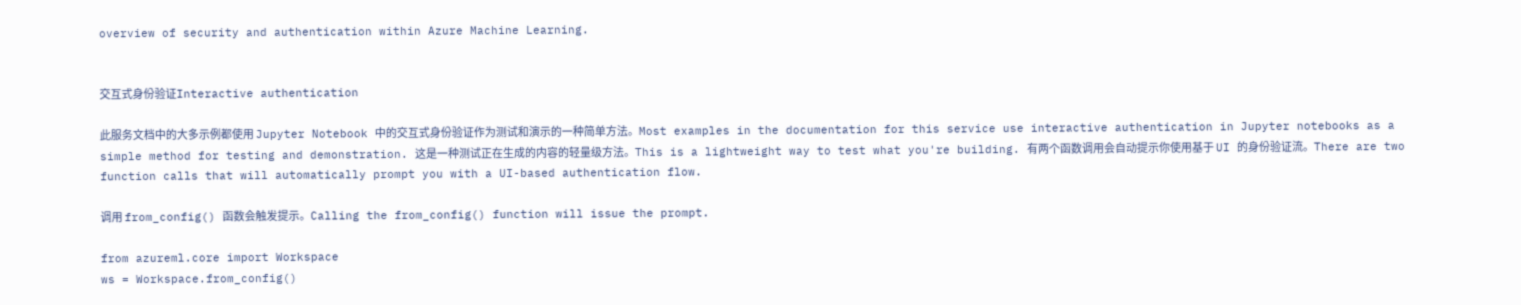overview of security and authentication within Azure Machine Learning.


交互式身份验证Interactive authentication

此服务文档中的大多示例都使用 Jupyter Notebook 中的交互式身份验证作为测试和演示的一种简单方法。Most examples in the documentation for this service use interactive authentication in Jupyter notebooks as a simple method for testing and demonstration. 这是一种测试正在生成的内容的轻量级方法。This is a lightweight way to test what you're building. 有两个函数调用会自动提示你使用基于 UI 的身份验证流。There are two function calls that will automatically prompt you with a UI-based authentication flow.

调用 from_config() 函数会触发提示。Calling the from_config() function will issue the prompt.

from azureml.core import Workspace
ws = Workspace.from_config()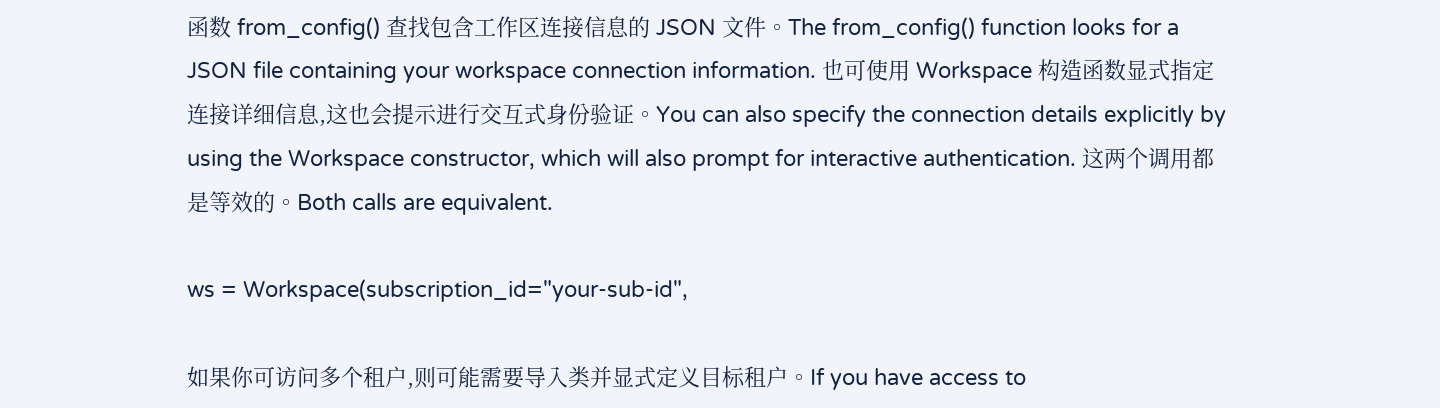函数 from_config() 查找包含工作区连接信息的 JSON 文件。The from_config() function looks for a JSON file containing your workspace connection information. 也可使用 Workspace 构造函数显式指定连接详细信息,这也会提示进行交互式身份验证。You can also specify the connection details explicitly by using the Workspace constructor, which will also prompt for interactive authentication. 这两个调用都是等效的。Both calls are equivalent.

ws = Workspace(subscription_id="your-sub-id",

如果你可访问多个租户,则可能需要导入类并显式定义目标租户。If you have access to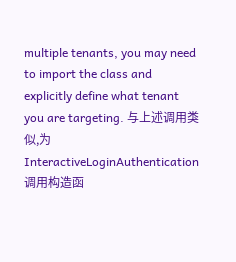multiple tenants, you may need to import the class and explicitly define what tenant you are targeting. 与上述调用类似,为 InteractiveLoginAuthentication 调用构造函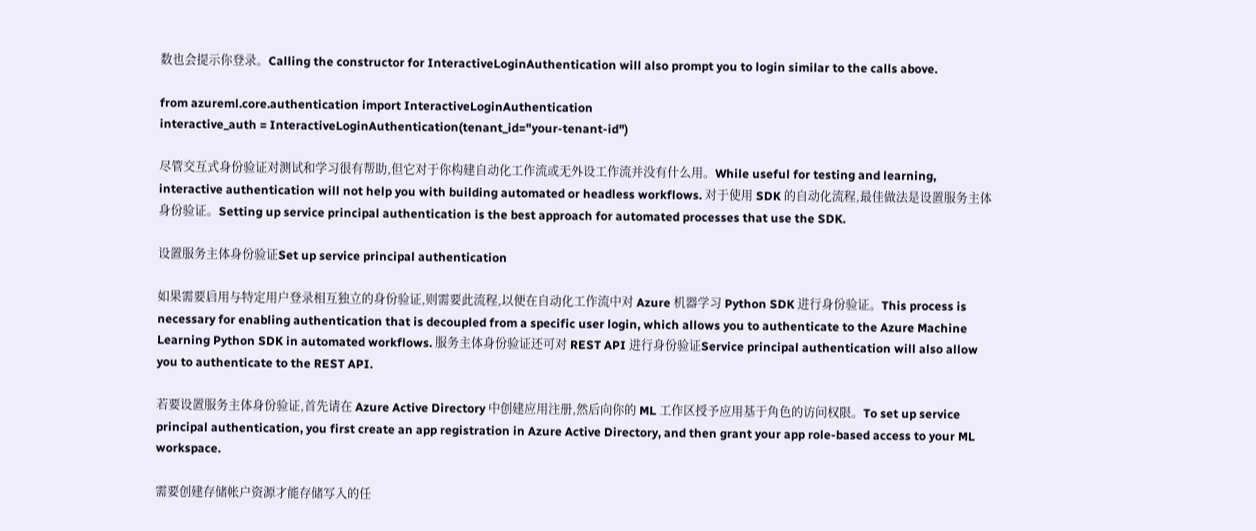数也会提示你登录。Calling the constructor for InteractiveLoginAuthentication will also prompt you to login similar to the calls above.

from azureml.core.authentication import InteractiveLoginAuthentication
interactive_auth = InteractiveLoginAuthentication(tenant_id="your-tenant-id")

尽管交互式身份验证对测试和学习很有帮助,但它对于你构建自动化工作流或无外设工作流并没有什么用。While useful for testing and learning, interactive authentication will not help you with building automated or headless workflows. 对于使用 SDK 的自动化流程,最佳做法是设置服务主体身份验证。Setting up service principal authentication is the best approach for automated processes that use the SDK.

设置服务主体身份验证Set up service principal authentication

如果需要启用与特定用户登录相互独立的身份验证,则需要此流程,以便在自动化工作流中对 Azure 机器学习 Python SDK 进行身份验证。This process is necessary for enabling authentication that is decoupled from a specific user login, which allows you to authenticate to the Azure Machine Learning Python SDK in automated workflows. 服务主体身份验证还可对 REST API 进行身份验证Service principal authentication will also allow you to authenticate to the REST API.

若要设置服务主体身份验证,首先请在 Azure Active Directory 中创建应用注册,然后向你的 ML 工作区授予应用基于角色的访问权限。To set up service principal authentication, you first create an app registration in Azure Active Directory, and then grant your app role-based access to your ML workspace.

需要创建存储帐户资源才能存储写入的任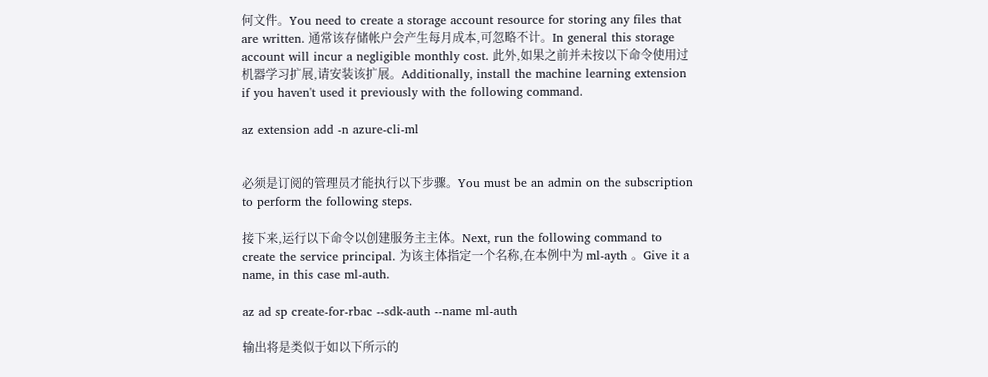何文件。You need to create a storage account resource for storing any files that are written. 通常该存储帐户会产生每月成本,可忽略不计。In general this storage account will incur a negligible monthly cost. 此外,如果之前并未按以下命令使用过机器学习扩展,请安装该扩展。Additionally, install the machine learning extension if you haven't used it previously with the following command.

az extension add -n azure-cli-ml


必须是订阅的管理员才能执行以下步骤。You must be an admin on the subscription to perform the following steps.

接下来,运行以下命令以创建服务主主体。Next, run the following command to create the service principal. 为该主体指定一个名称,在本例中为 ml-ayth 。Give it a name, in this case ml-auth.

az ad sp create-for-rbac --sdk-auth --name ml-auth

输出将是类似于如以下所示的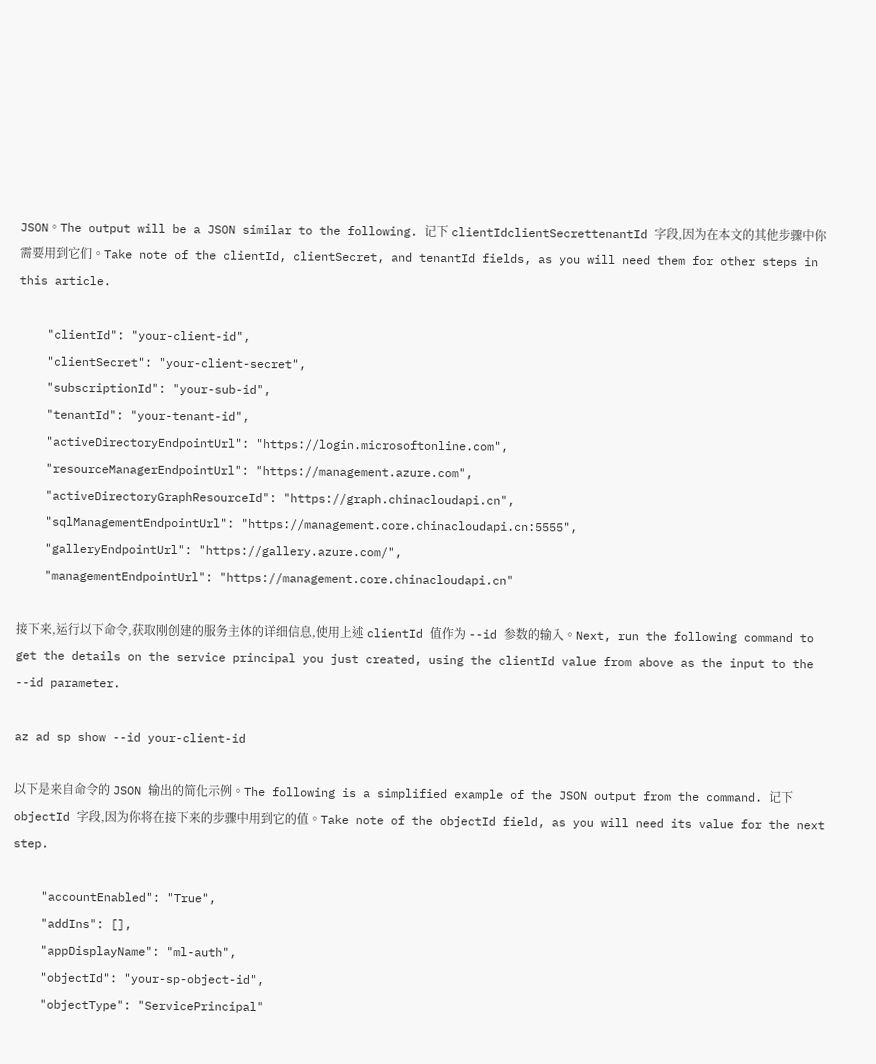JSON。The output will be a JSON similar to the following. 记下 clientIdclientSecrettenantId 字段,因为在本文的其他步骤中你需要用到它们。Take note of the clientId, clientSecret, and tenantId fields, as you will need them for other steps in this article.

    "clientId": "your-client-id",
    "clientSecret": "your-client-secret",
    "subscriptionId": "your-sub-id",
    "tenantId": "your-tenant-id",
    "activeDirectoryEndpointUrl": "https://login.microsoftonline.com",
    "resourceManagerEndpointUrl": "https://management.azure.com",
    "activeDirectoryGraphResourceId": "https://graph.chinacloudapi.cn",
    "sqlManagementEndpointUrl": "https://management.core.chinacloudapi.cn:5555",
    "galleryEndpointUrl": "https://gallery.azure.com/",
    "managementEndpointUrl": "https://management.core.chinacloudapi.cn"

接下来,运行以下命令,获取刚创建的服务主体的详细信息,使用上述 clientId 值作为 --id 参数的输入。Next, run the following command to get the details on the service principal you just created, using the clientId value from above as the input to the --id parameter.

az ad sp show --id your-client-id

以下是来自命令的 JSON 输出的简化示例。The following is a simplified example of the JSON output from the command. 记下 objectId 字段,因为你将在接下来的步骤中用到它的值。Take note of the objectId field, as you will need its value for the next step.

    "accountEnabled": "True",
    "addIns": [],
    "appDisplayName": "ml-auth",
    "objectId": "your-sp-object-id",
    "objectType": "ServicePrincipal"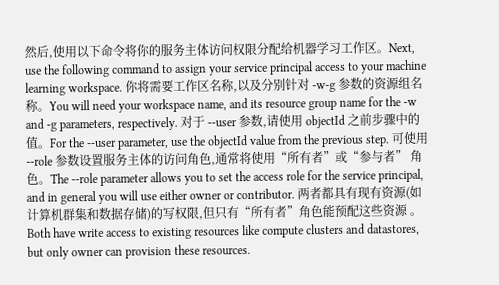然后,使用以下命令将你的服务主体访问权限分配给机器学习工作区。Next, use the following command to assign your service principal access to your machine learning workspace. 你将需要工作区名称,以及分别针对 -w-g 参数的资源组名称。You will need your workspace name, and its resource group name for the -w and -g parameters, respectively. 对于 --user 参数,请使用 objectId 之前步骤中的 值。For the --user parameter, use the objectId value from the previous step. 可使用 --role 参数设置服务主体的访问角色,通常将使用“所有者”或“参与者” 角色。The --role parameter allows you to set the access role for the service principal, and in general you will use either owner or contributor. 两者都具有现有资源(如计算机群集和数据存储)的写权限,但只有“所有者”角色能预配这些资源 。Both have write access to existing resources like compute clusters and datastores, but only owner can provision these resources.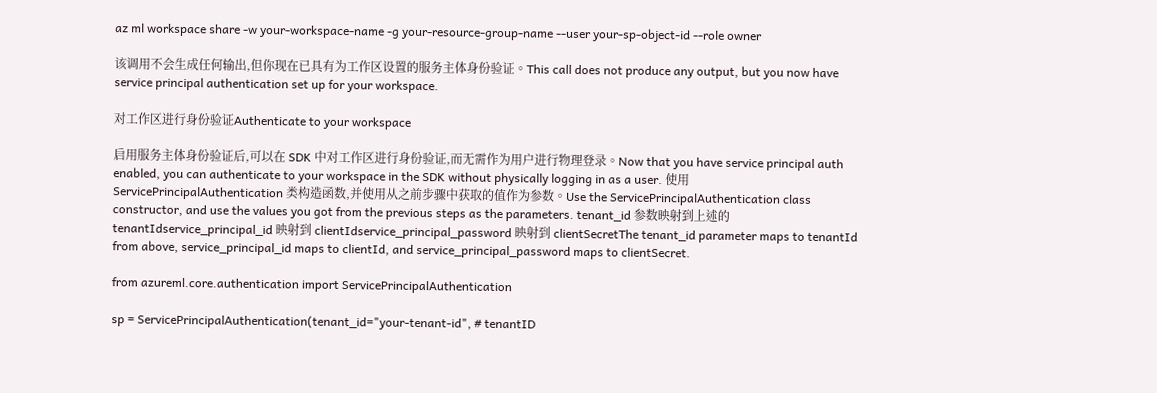az ml workspace share -w your-workspace-name -g your-resource-group-name --user your-sp-object-id --role owner

该调用不会生成任何输出,但你现在已具有为工作区设置的服务主体身份验证。This call does not produce any output, but you now have service principal authentication set up for your workspace.

对工作区进行身份验证Authenticate to your workspace

启用服务主体身份验证后,可以在 SDK 中对工作区进行身份验证,而无需作为用户进行物理登录。Now that you have service principal auth enabled, you can authenticate to your workspace in the SDK without physically logging in as a user. 使用 ServicePrincipalAuthentication 类构造函数,并使用从之前步骤中获取的值作为参数。Use the ServicePrincipalAuthentication class constructor, and use the values you got from the previous steps as the parameters. tenant_id 参数映射到上述的 tenantIdservice_principal_id 映射到 clientIdservice_principal_password 映射到 clientSecretThe tenant_id parameter maps to tenantId from above, service_principal_id maps to clientId, and service_principal_password maps to clientSecret.

from azureml.core.authentication import ServicePrincipalAuthentication

sp = ServicePrincipalAuthentication(tenant_id="your-tenant-id", # tenantID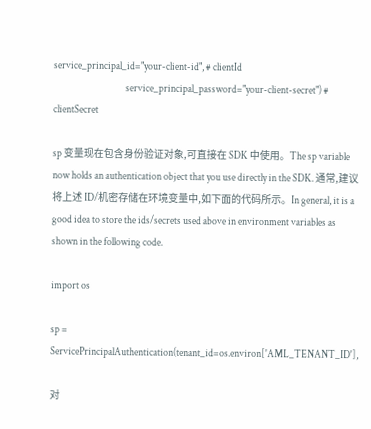service_principal_id="your-client-id", # clientId
                                    service_principal_password="your-client-secret") # clientSecret

sp 变量现在包含身份验证对象,可直接在 SDK 中使用。The sp variable now holds an authentication object that you use directly in the SDK. 通常,建议将上述 ID/机密存储在环境变量中,如下面的代码所示。In general, it is a good idea to store the ids/secrets used above in environment variables as shown in the following code.

import os

sp = ServicePrincipalAuthentication(tenant_id=os.environ['AML_TENANT_ID'],

对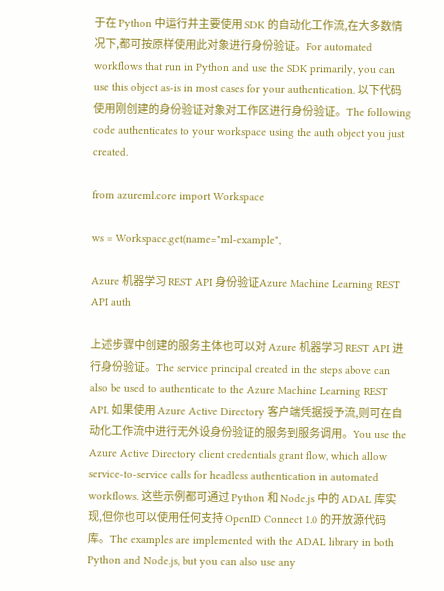于在 Python 中运行并主要使用 SDK 的自动化工作流,在大多数情况下,都可按原样使用此对象进行身份验证。For automated workflows that run in Python and use the SDK primarily, you can use this object as-is in most cases for your authentication. 以下代码使用刚创建的身份验证对象对工作区进行身份验证。The following code authenticates to your workspace using the auth object you just created.

from azureml.core import Workspace

ws = Workspace.get(name="ml-example",

Azure 机器学习 REST API 身份验证Azure Machine Learning REST API auth

上述步骤中创建的服务主体也可以对 Azure 机器学习 REST API 进行身份验证。The service principal created in the steps above can also be used to authenticate to the Azure Machine Learning REST API. 如果使用 Azure Active Directory 客户端凭据授予流,则可在自动化工作流中进行无外设身份验证的服务到服务调用。You use the Azure Active Directory client credentials grant flow, which allow service-to-service calls for headless authentication in automated workflows. 这些示例都可通过 Python 和 Node.js 中的 ADAL 库实现,但你也可以使用任何支持 OpenID Connect 1.0 的开放源代码库。The examples are implemented with the ADAL library in both Python and Node.js, but you can also use any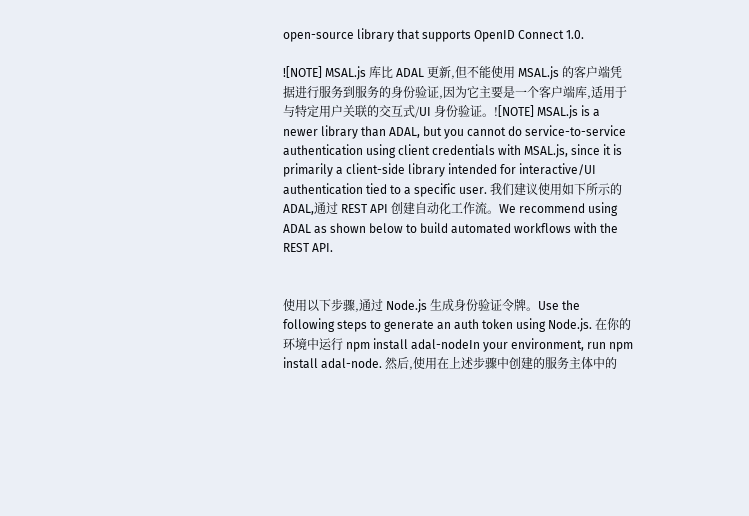open-source library that supports OpenID Connect 1.0.

![NOTE] MSAL.js 库比 ADAL 更新,但不能使用 MSAL.js 的客户端凭据进行服务到服务的身份验证,因为它主要是一个客户端库,适用于与特定用户关联的交互式/UI 身份验证。![NOTE] MSAL.js is a newer library than ADAL, but you cannot do service-to-service authentication using client credentials with MSAL.js, since it is primarily a client-side library intended for interactive/UI authentication tied to a specific user. 我们建议使用如下所示的 ADAL,通过 REST API 创建自动化工作流。We recommend using ADAL as shown below to build automated workflows with the REST API.


使用以下步骤,通过 Node.js 生成身份验证令牌。Use the following steps to generate an auth token using Node.js. 在你的环境中运行 npm install adal-nodeIn your environment, run npm install adal-node. 然后,使用在上述步骤中创建的服务主体中的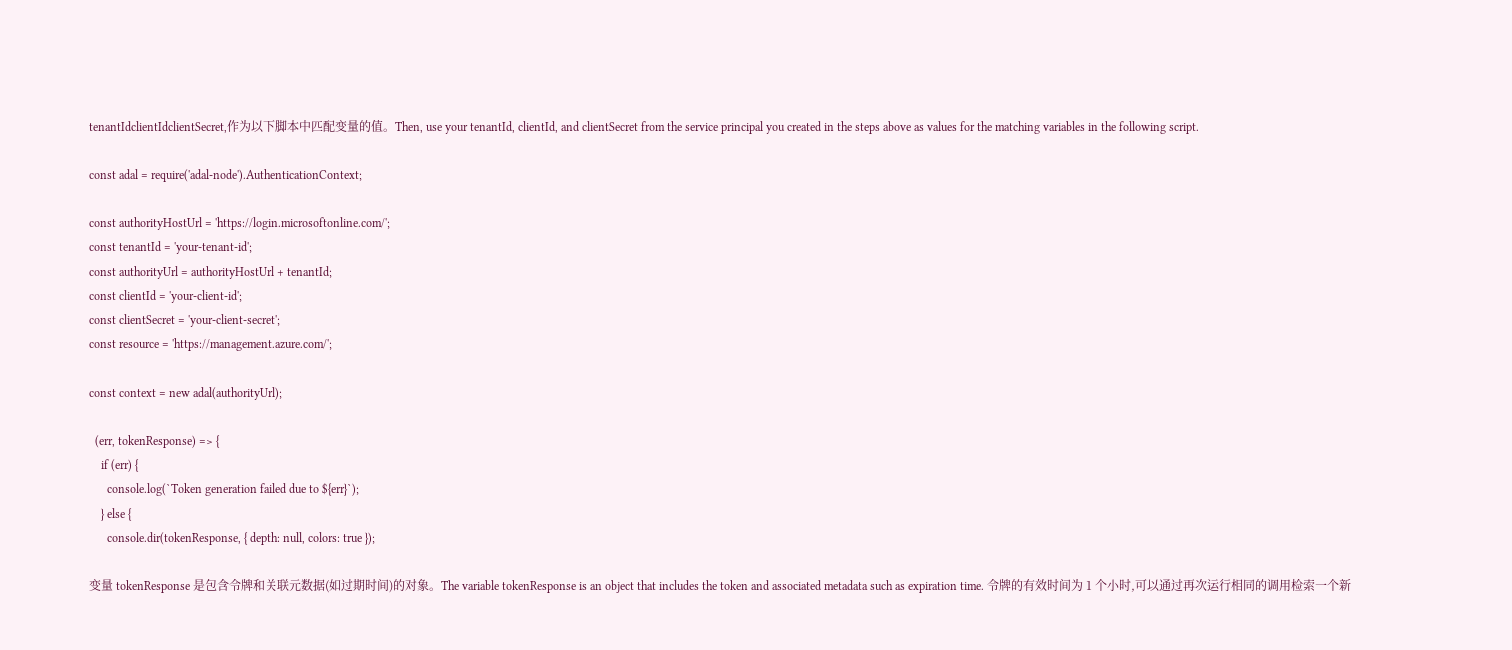tenantIdclientIdclientSecret,作为以下脚本中匹配变量的值。Then, use your tenantId, clientId, and clientSecret from the service principal you created in the steps above as values for the matching variables in the following script.

const adal = require('adal-node').AuthenticationContext;

const authorityHostUrl = 'https://login.microsoftonline.com/';
const tenantId = 'your-tenant-id';
const authorityUrl = authorityHostUrl + tenantId;
const clientId = 'your-client-id';
const clientSecret = 'your-client-secret';
const resource = 'https://management.azure.com/';

const context = new adal(authorityUrl);

  (err, tokenResponse) => {
    if (err) {
      console.log(`Token generation failed due to ${err}`);
    } else {
      console.dir(tokenResponse, { depth: null, colors: true });

变量 tokenResponse 是包含令牌和关联元数据(如过期时间)的对象。The variable tokenResponse is an object that includes the token and associated metadata such as expiration time. 令牌的有效时间为 1 个小时,可以通过再次运行相同的调用检索一个新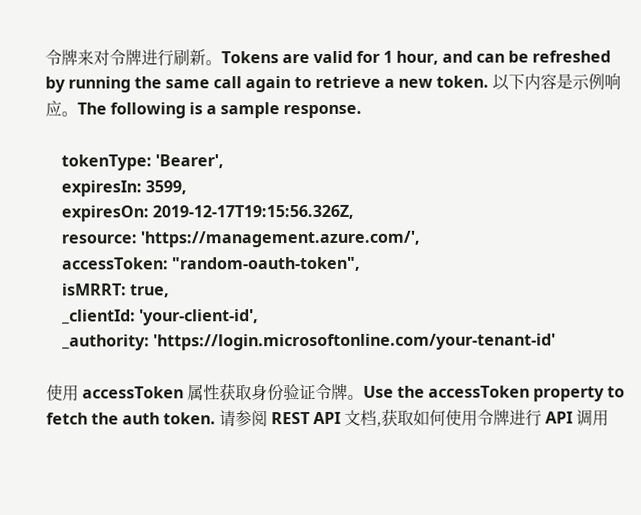令牌来对令牌进行刷新。Tokens are valid for 1 hour, and can be refreshed by running the same call again to retrieve a new token. 以下内容是示例响应。The following is a sample response.

    tokenType: 'Bearer',
    expiresIn: 3599,
    expiresOn: 2019-12-17T19:15:56.326Z,
    resource: 'https://management.azure.com/',
    accessToken: "random-oauth-token",
    isMRRT: true,
    _clientId: 'your-client-id',
    _authority: 'https://login.microsoftonline.com/your-tenant-id'

使用 accessToken 属性获取身份验证令牌。Use the accessToken property to fetch the auth token. 请参阅 REST API 文档,获取如何使用令牌进行 API 调用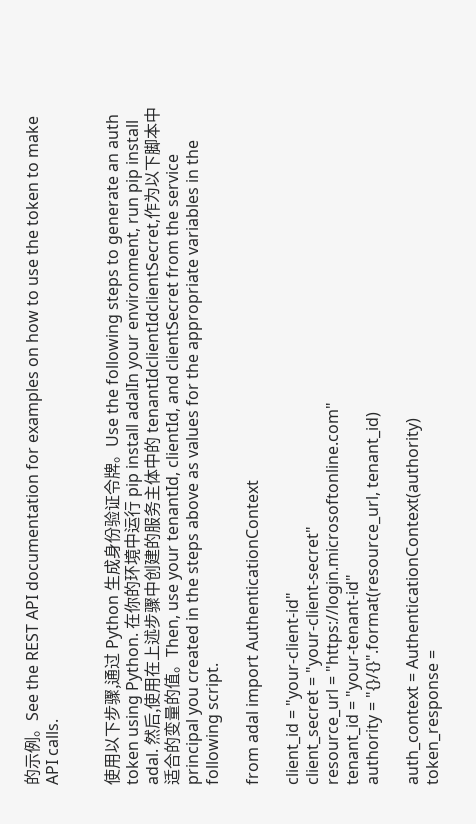的示例。See the REST API documentation for examples on how to use the token to make API calls.


使用以下步骤,通过 Python 生成身份验证令牌。Use the following steps to generate an auth token using Python. 在你的环境中运行 pip install adalIn your environment, run pip install adal. 然后,使用在上述步骤中创建的服务主体中的 tenantIdclientIdclientSecret,作为以下脚本中适合的变量的值。Then, use your tenantId, clientId, and clientSecret from the service principal you created in the steps above as values for the appropriate variables in the following script.

from adal import AuthenticationContext

client_id = "your-client-id"
client_secret = "your-client-secret"
resource_url = "https://login.microsoftonline.com"
tenant_id = "your-tenant-id"
authority = "{}/{}".format(resource_url, tenant_id)

auth_context = AuthenticationContext(authority)
token_response =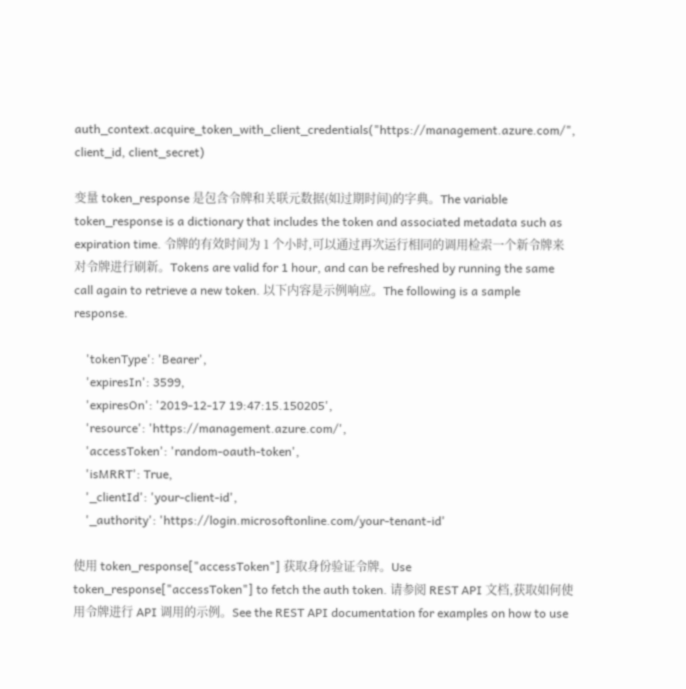auth_context.acquire_token_with_client_credentials("https://management.azure.com/", client_id, client_secret)

变量 token_response 是包含令牌和关联元数据(如过期时间)的字典。The variable token_response is a dictionary that includes the token and associated metadata such as expiration time. 令牌的有效时间为 1 个小时,可以通过再次运行相同的调用检索一个新令牌来对令牌进行刷新。Tokens are valid for 1 hour, and can be refreshed by running the same call again to retrieve a new token. 以下内容是示例响应。The following is a sample response.

    'tokenType': 'Bearer',
    'expiresIn': 3599,
    'expiresOn': '2019-12-17 19:47:15.150205',
    'resource': 'https://management.azure.com/',
    'accessToken': 'random-oauth-token',
    'isMRRT': True,
    '_clientId': 'your-client-id',
    '_authority': 'https://login.microsoftonline.com/your-tenant-id'

使用 token_response["accessToken"] 获取身份验证令牌。Use token_response["accessToken"] to fetch the auth token. 请参阅 REST API 文档,获取如何使用令牌进行 API 调用的示例。See the REST API documentation for examples on how to use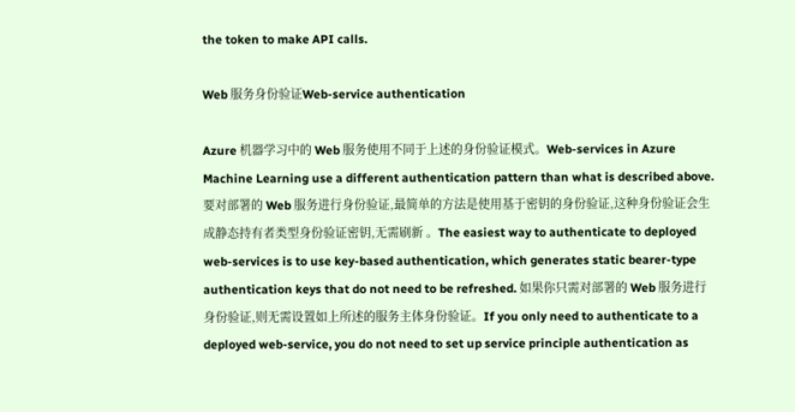the token to make API calls.

Web 服务身份验证Web-service authentication

Azure 机器学习中的 Web 服务使用不同于上述的身份验证模式。Web-services in Azure Machine Learning use a different authentication pattern than what is described above. 要对部署的 Web 服务进行身份验证,最简单的方法是使用基于密钥的身份验证,这种身份验证会生成静态持有者类型身份验证密钥,无需刷新 。The easiest way to authenticate to deployed web-services is to use key-based authentication, which generates static bearer-type authentication keys that do not need to be refreshed. 如果你只需对部署的 Web 服务进行身份验证,则无需设置如上所述的服务主体身份验证。If you only need to authenticate to a deployed web-service, you do not need to set up service principle authentication as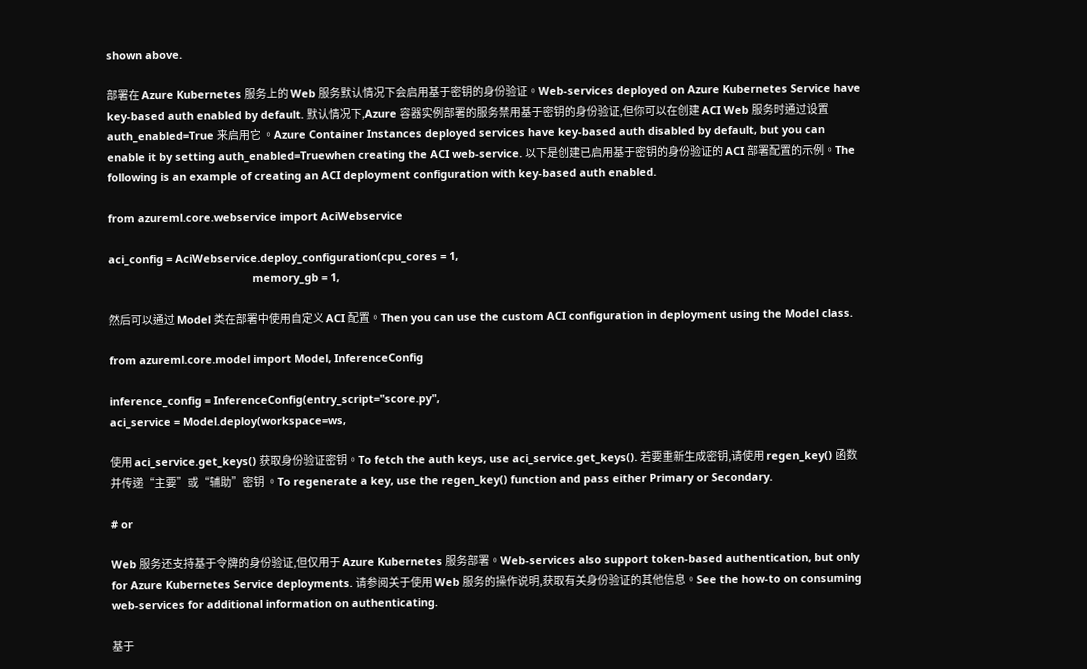shown above.

部署在 Azure Kubernetes 服务上的 Web 服务默认情况下会启用基于密钥的身份验证。Web-services deployed on Azure Kubernetes Service have key-based auth enabled by default. 默认情况下,Azure 容器实例部署的服务禁用基于密钥的身份验证,但你可以在创建 ACI Web 服务时通过设置 auth_enabled=True 来启用它 。Azure Container Instances deployed services have key-based auth disabled by default, but you can enable it by setting auth_enabled=Truewhen creating the ACI web-service. 以下是创建已启用基于密钥的身份验证的 ACI 部署配置的示例。The following is an example of creating an ACI deployment configuration with key-based auth enabled.

from azureml.core.webservice import AciWebservice

aci_config = AciWebservice.deploy_configuration(cpu_cores = 1,
                                                memory_gb = 1,

然后可以通过 Model 类在部署中使用自定义 ACI 配置。Then you can use the custom ACI configuration in deployment using the Model class.

from azureml.core.model import Model, InferenceConfig

inference_config = InferenceConfig(entry_script="score.py",
aci_service = Model.deploy(workspace=ws,

使用 aci_service.get_keys() 获取身份验证密钥。To fetch the auth keys, use aci_service.get_keys(). 若要重新生成密钥,请使用 regen_key() 函数并传递“主要”或“辅助”密钥 。To regenerate a key, use the regen_key() function and pass either Primary or Secondary.

# or

Web 服务还支持基于令牌的身份验证,但仅用于 Azure Kubernetes 服务部署。Web-services also support token-based authentication, but only for Azure Kubernetes Service deployments. 请参阅关于使用 Web 服务的操作说明,获取有关身份验证的其他信息。See the how-to on consuming web-services for additional information on authenticating.

基于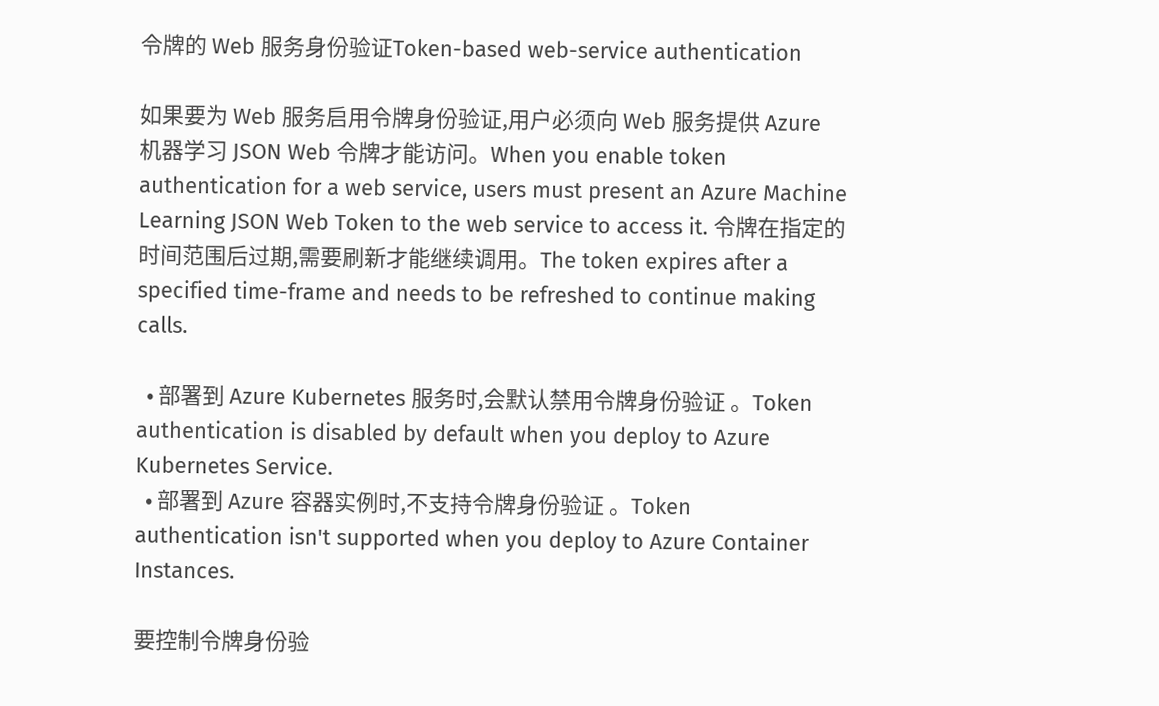令牌的 Web 服务身份验证Token-based web-service authentication

如果要为 Web 服务启用令牌身份验证,用户必须向 Web 服务提供 Azure 机器学习 JSON Web 令牌才能访问。When you enable token authentication for a web service, users must present an Azure Machine Learning JSON Web Token to the web service to access it. 令牌在指定的时间范围后过期,需要刷新才能继续调用。The token expires after a specified time-frame and needs to be refreshed to continue making calls.

  • 部署到 Azure Kubernetes 服务时,会默认禁用令牌身份验证 。Token authentication is disabled by default when you deploy to Azure Kubernetes Service.
  • 部署到 Azure 容器实例时,不支持令牌身份验证 。Token authentication isn't supported when you deploy to Azure Container Instances.

要控制令牌身份验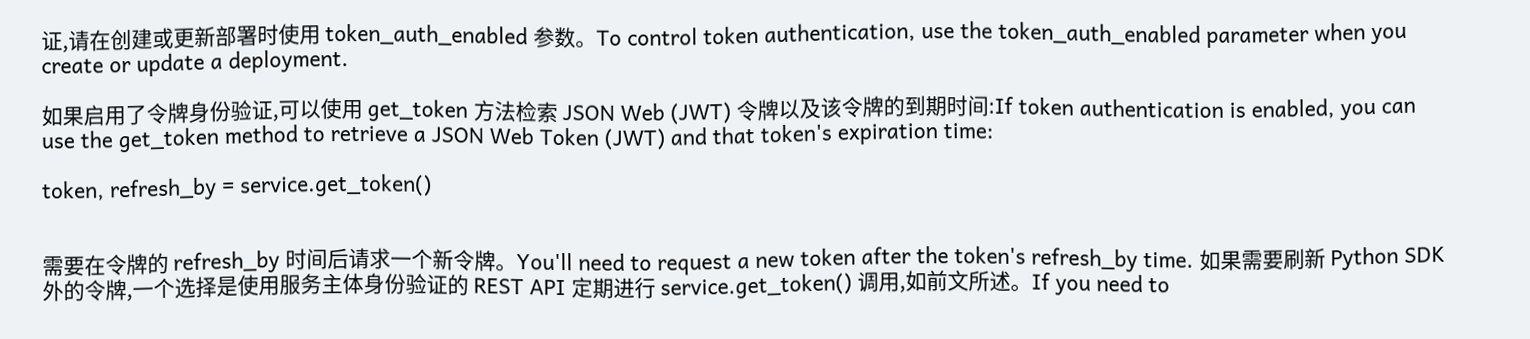证,请在创建或更新部署时使用 token_auth_enabled 参数。To control token authentication, use the token_auth_enabled parameter when you create or update a deployment.

如果启用了令牌身份验证,可以使用 get_token 方法检索 JSON Web (JWT) 令牌以及该令牌的到期时间:If token authentication is enabled, you can use the get_token method to retrieve a JSON Web Token (JWT) and that token's expiration time:

token, refresh_by = service.get_token()


需要在令牌的 refresh_by 时间后请求一个新令牌。You'll need to request a new token after the token's refresh_by time. 如果需要刷新 Python SDK 外的令牌,一个选择是使用服务主体身份验证的 REST API 定期进行 service.get_token() 调用,如前文所述。If you need to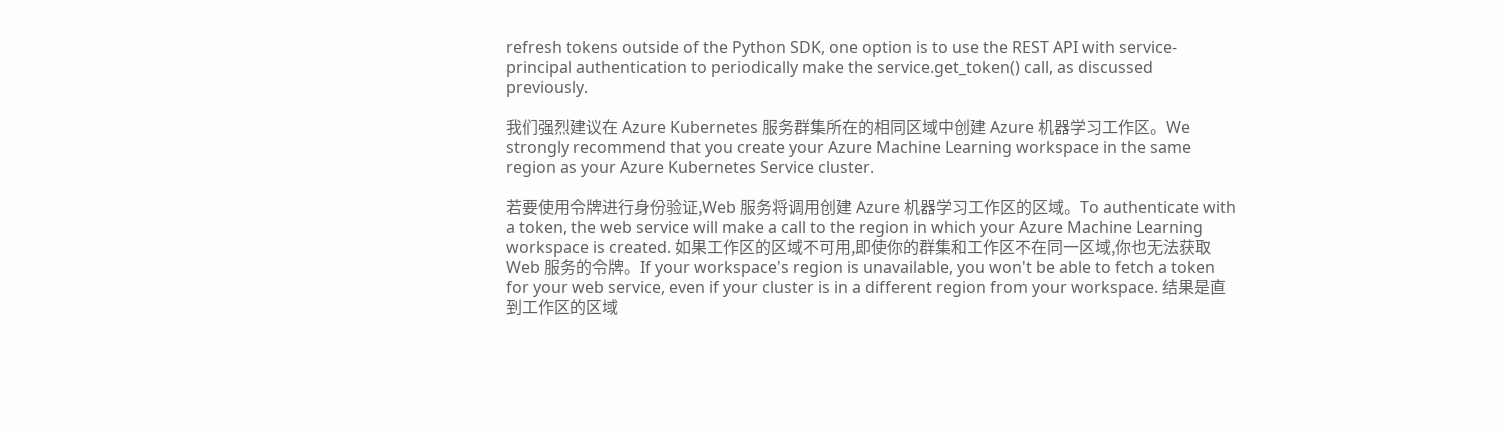refresh tokens outside of the Python SDK, one option is to use the REST API with service-principal authentication to periodically make the service.get_token() call, as discussed previously.

我们强烈建议在 Azure Kubernetes 服务群集所在的相同区域中创建 Azure 机器学习工作区。We strongly recommend that you create your Azure Machine Learning workspace in the same region as your Azure Kubernetes Service cluster.

若要使用令牌进行身份验证,Web 服务将调用创建 Azure 机器学习工作区的区域。To authenticate with a token, the web service will make a call to the region in which your Azure Machine Learning workspace is created. 如果工作区的区域不可用,即使你的群集和工作区不在同一区域,你也无法获取 Web 服务的令牌。If your workspace's region is unavailable, you won't be able to fetch a token for your web service, even if your cluster is in a different region from your workspace. 结果是直到工作区的区域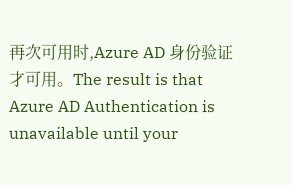再次可用时,Azure AD 身份验证才可用。The result is that Azure AD Authentication is unavailable until your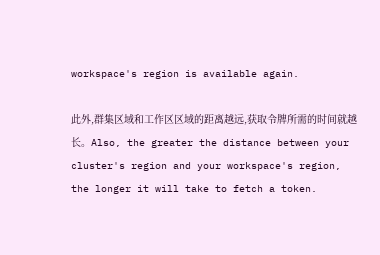workspace's region is available again.

此外,群集区域和工作区区域的距离越远,获取令牌所需的时间就越长。Also, the greater the distance between your cluster's region and your workspace's region, the longer it will take to fetch a token.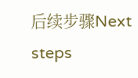后续步骤Next steps